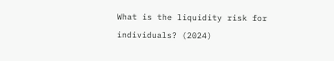What is the liquidity risk for individuals? (2024)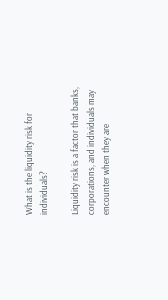What is the liquidity risk for individuals?

Liquidity risk is a factor that banks, corporations, and individuals may encounter when they are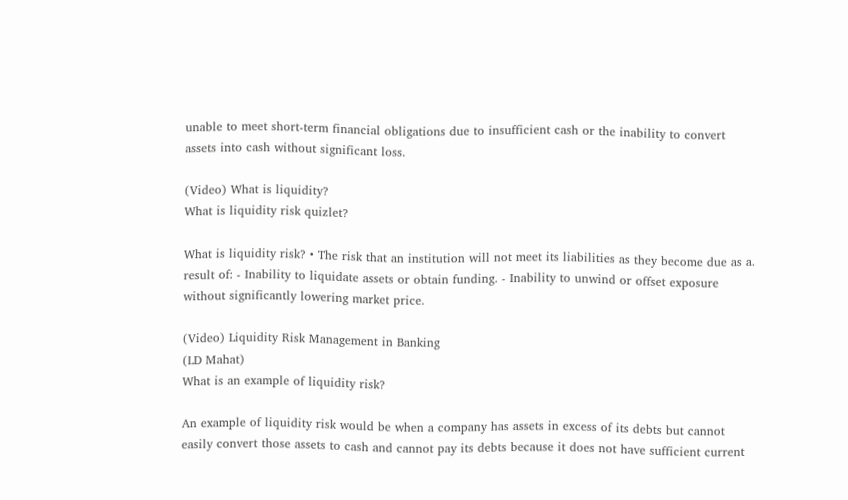unable to meet short-term financial obligations due to insufficient cash or the inability to convert assets into cash without significant loss.

(Video) What is liquidity?
What is liquidity risk quizlet?

What is liquidity risk? • The risk that an institution will not meet its liabilities as they become due as a. result of: - Inability to liquidate assets or obtain funding. - Inability to unwind or offset exposure without significantly lowering market price.

(Video) Liquidity Risk Management in Banking
(LD Mahat)
What is an example of liquidity risk?

An example of liquidity risk would be when a company has assets in excess of its debts but cannot easily convert those assets to cash and cannot pay its debts because it does not have sufficient current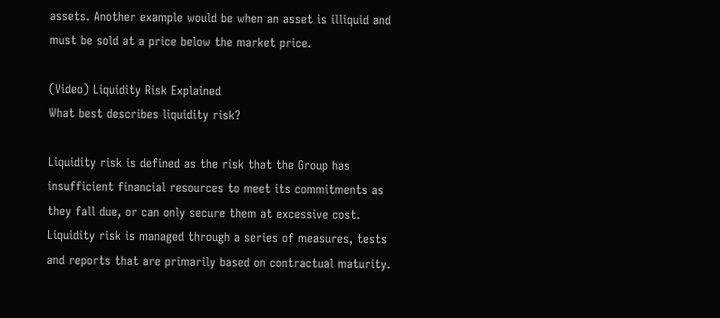assets. Another example would be when an asset is illiquid and must be sold at a price below the market price.

(Video) Liquidity Risk Explained
What best describes liquidity risk?

Liquidity risk is defined as the risk that the Group has insufficient financial resources to meet its commitments as they fall due, or can only secure them at excessive cost. Liquidity risk is managed through a series of measures, tests and reports that are primarily based on contractual maturity.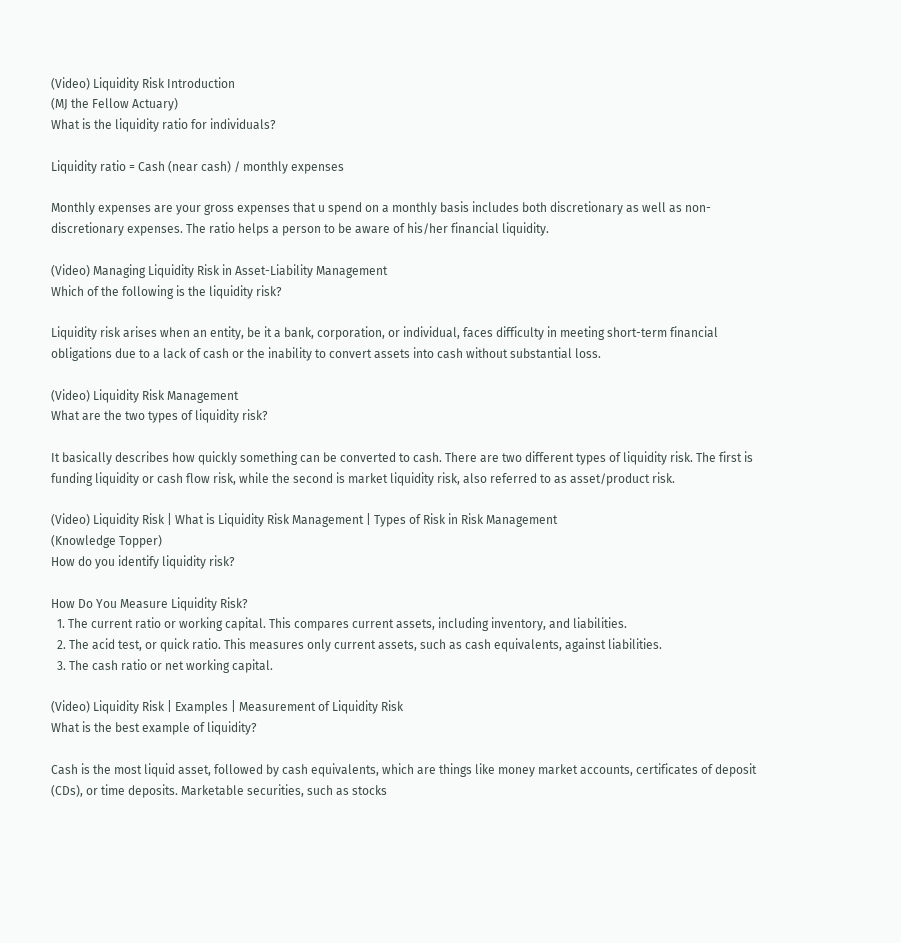(Video) Liquidity Risk Introduction
(MJ the Fellow Actuary)
What is the liquidity ratio for individuals?

Liquidity ratio = Cash (near cash) / monthly expenses

Monthly expenses are your gross expenses that u spend on a monthly basis includes both discretionary as well as non-discretionary expenses. The ratio helps a person to be aware of his/her financial liquidity.

(Video) Managing Liquidity Risk in Asset-Liability Management
Which of the following is the liquidity risk?

Liquidity risk arises when an entity, be it a bank, corporation, or individual, faces difficulty in meeting short-term financial obligations due to a lack of cash or the inability to convert assets into cash without substantial loss.

(Video) Liquidity Risk Management
What are the two types of liquidity risk?

It basically describes how quickly something can be converted to cash. There are two different types of liquidity risk. The first is funding liquidity or cash flow risk, while the second is market liquidity risk, also referred to as asset/product risk.

(Video) Liquidity Risk | What is Liquidity Risk Management | Types of Risk in Risk Management
(Knowledge Topper)
How do you identify liquidity risk?

How Do You Measure Liquidity Risk?
  1. The current ratio or working capital. This compares current assets, including inventory, and liabilities.
  2. The acid test, or quick ratio. This measures only current assets, such as cash equivalents, against liabilities.
  3. The cash ratio or net working capital.

(Video) Liquidity Risk | Examples | Measurement of Liquidity Risk
What is the best example of liquidity?

Cash is the most liquid asset, followed by cash equivalents, which are things like money market accounts, certificates of deposit (CDs), or time deposits. Marketable securities, such as stocks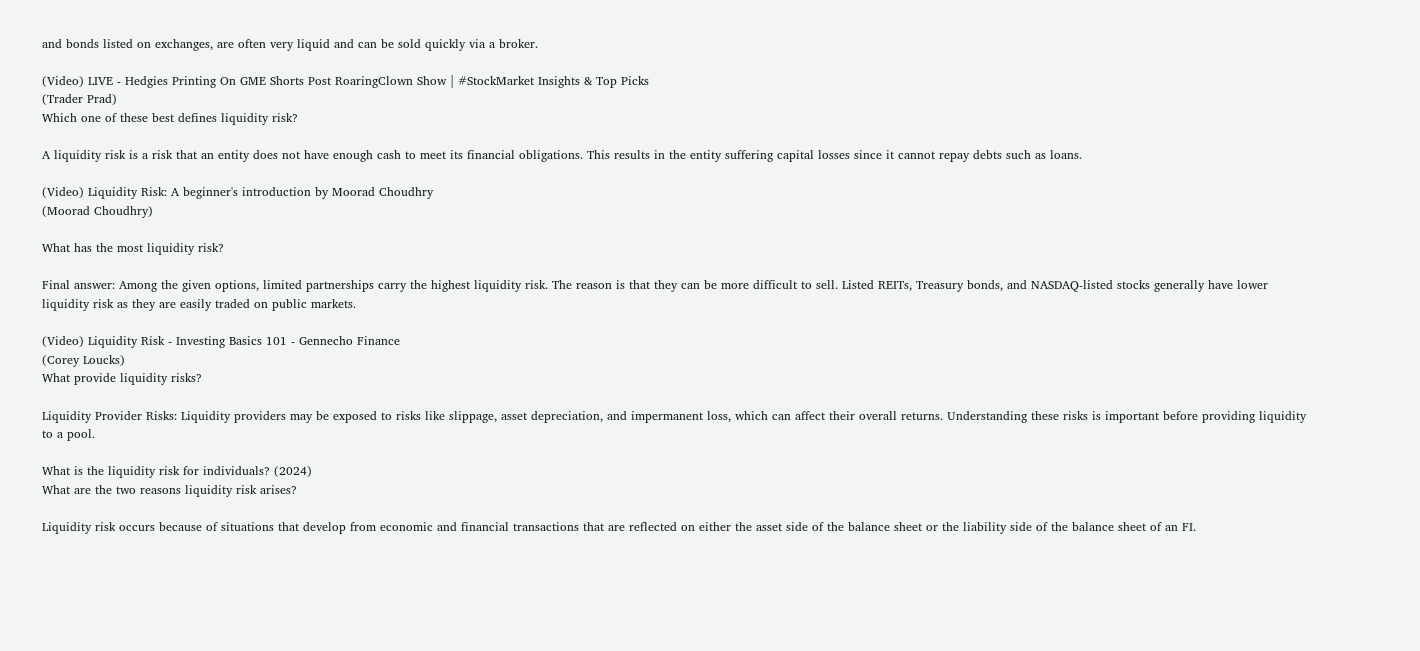and bonds listed on exchanges, are often very liquid and can be sold quickly via a broker.

(Video) LIVE - Hedgies Printing On GME Shorts Post RoaringClown Show | #StockMarket Insights & Top Picks
(Trader Prad)
Which one of these best defines liquidity risk?

A liquidity risk is a risk that an entity does not have enough cash to meet its financial obligations. This results in the entity suffering capital losses since it cannot repay debts such as loans.

(Video) Liquidity Risk: A beginner's introduction by Moorad Choudhry
(Moorad Choudhry)

What has the most liquidity risk?

Final answer: Among the given options, limited partnerships carry the highest liquidity risk. The reason is that they can be more difficult to sell. Listed REITs, Treasury bonds, and NASDAQ-listed stocks generally have lower liquidity risk as they are easily traded on public markets.

(Video) Liquidity Risk - Investing Basics 101 - Gennecho Finance
(Corey Loucks)
What provide liquidity risks?

Liquidity Provider Risks: Liquidity providers may be exposed to risks like slippage, asset depreciation, and impermanent loss, which can affect their overall returns. Understanding these risks is important before providing liquidity to a pool.

What is the liquidity risk for individuals? (2024)
What are the two reasons liquidity risk arises?

Liquidity risk occurs because of situations that develop from economic and financial transactions that are reflected on either the asset side of the balance sheet or the liability side of the balance sheet of an FI.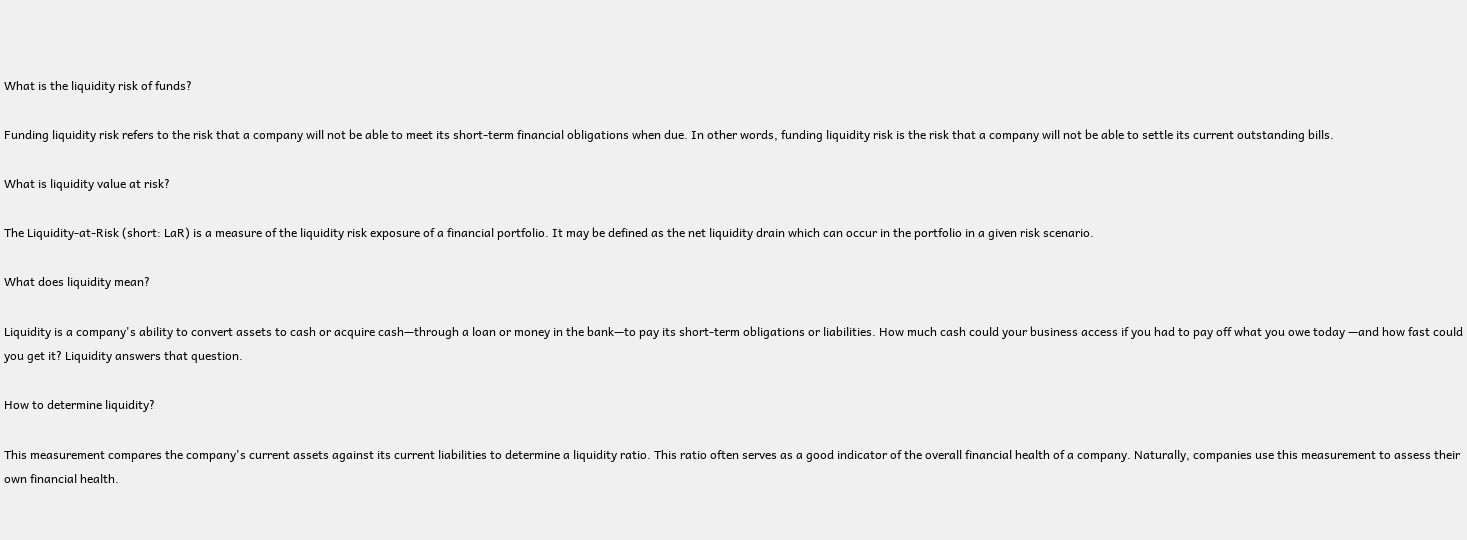What is the liquidity risk of funds?

Funding liquidity risk refers to the risk that a company will not be able to meet its short-term financial obligations when due. In other words, funding liquidity risk is the risk that a company will not be able to settle its current outstanding bills.

What is liquidity value at risk?

The Liquidity-at-Risk (short: LaR) is a measure of the liquidity risk exposure of a financial portfolio. It may be defined as the net liquidity drain which can occur in the portfolio in a given risk scenario.

What does liquidity mean?

Liquidity is a company's ability to convert assets to cash or acquire cash—through a loan or money in the bank—to pay its short-term obligations or liabilities. How much cash could your business access if you had to pay off what you owe today —and how fast could you get it? Liquidity answers that question.

How to determine liquidity?

This measurement compares the company's current assets against its current liabilities to determine a liquidity ratio. This ratio often serves as a good indicator of the overall financial health of a company. Naturally, companies use this measurement to assess their own financial health.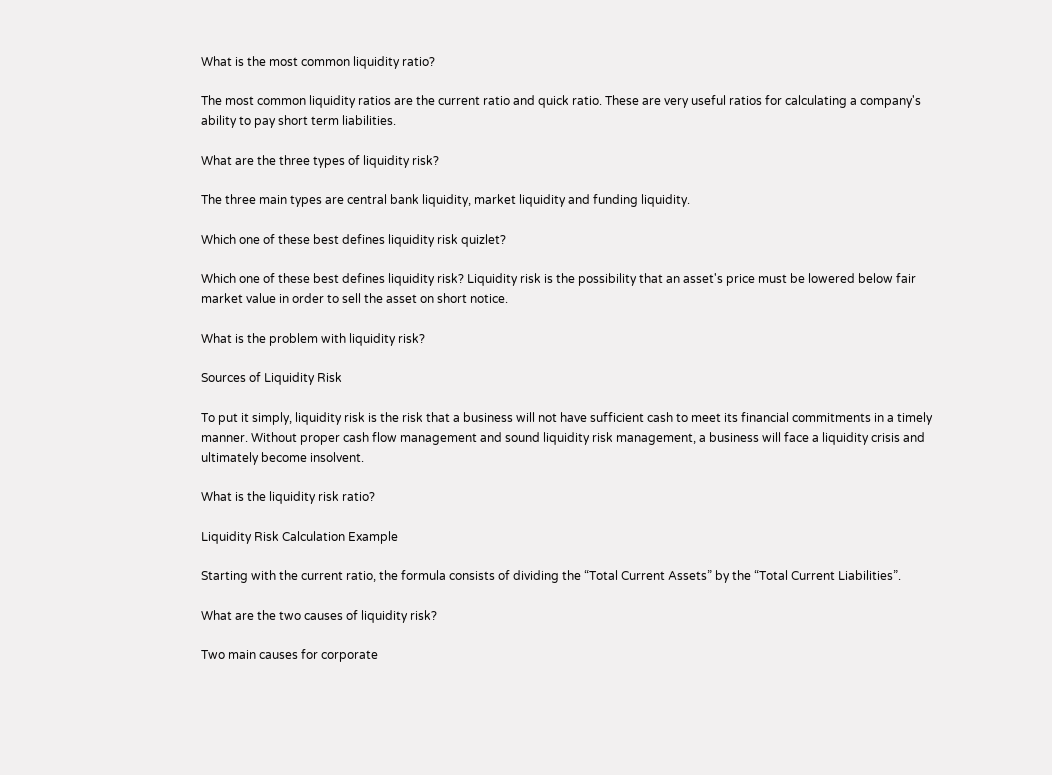What is the most common liquidity ratio?

The most common liquidity ratios are the current ratio and quick ratio. These are very useful ratios for calculating a company's ability to pay short term liabilities.

What are the three types of liquidity risk?

The three main types are central bank liquidity, market liquidity and funding liquidity.

Which one of these best defines liquidity risk quizlet?

Which one of these best defines liquidity risk? Liquidity risk is the possibility that an asset's price must be lowered below fair market value in order to sell the asset on short notice.

What is the problem with liquidity risk?

Sources of Liquidity Risk

To put it simply, liquidity risk is the risk that a business will not have sufficient cash to meet its financial commitments in a timely manner. Without proper cash flow management and sound liquidity risk management, a business will face a liquidity crisis and ultimately become insolvent.

What is the liquidity risk ratio?

Liquidity Risk Calculation Example

Starting with the current ratio, the formula consists of dividing the “Total Current Assets” by the “Total Current Liabilities”.

What are the two causes of liquidity risk?

Two main causes for corporate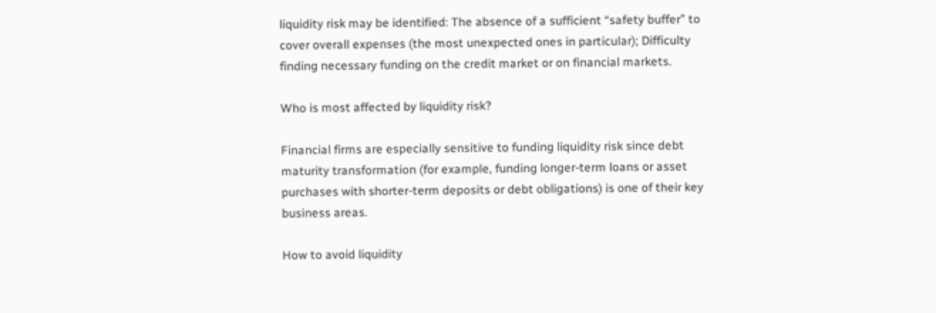liquidity risk may be identified: The absence of a sufficient “safety buffer” to cover overall expenses (the most unexpected ones in particular); Difficulty finding necessary funding on the credit market or on financial markets.

Who is most affected by liquidity risk?

Financial firms are especially sensitive to funding liquidity risk since debt maturity transformation (for example, funding longer-term loans or asset purchases with shorter-term deposits or debt obligations) is one of their key business areas.

How to avoid liquidity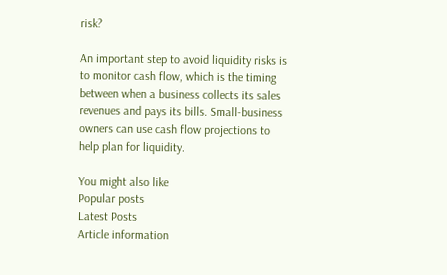risk?

An important step to avoid liquidity risks is to monitor cash flow, which is the timing between when a business collects its sales revenues and pays its bills. Small-business owners can use cash flow projections to help plan for liquidity.

You might also like
Popular posts
Latest Posts
Article information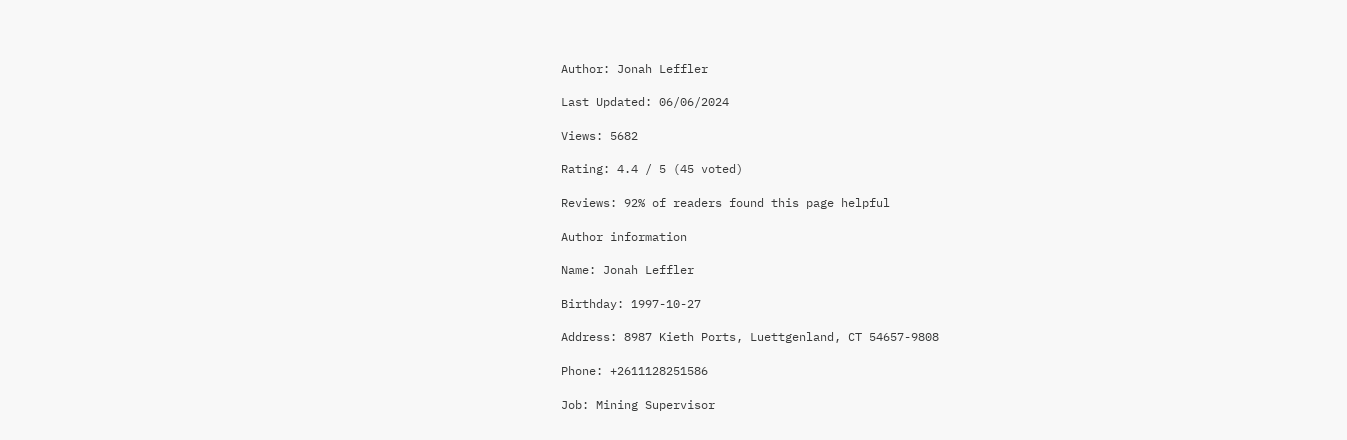Author: Jonah Leffler

Last Updated: 06/06/2024

Views: 5682

Rating: 4.4 / 5 (45 voted)

Reviews: 92% of readers found this page helpful

Author information

Name: Jonah Leffler

Birthday: 1997-10-27

Address: 8987 Kieth Ports, Luettgenland, CT 54657-9808

Phone: +2611128251586

Job: Mining Supervisor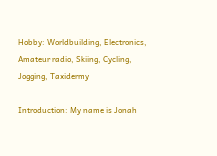Hobby: Worldbuilding, Electronics, Amateur radio, Skiing, Cycling, Jogging, Taxidermy

Introduction: My name is Jonah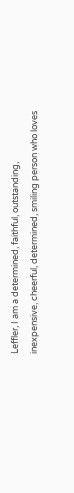Leffler, I am a determined, faithful, outstanding, inexpensive, cheerful, determined, smiling person who loves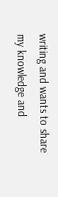writing and wants to share my knowledge and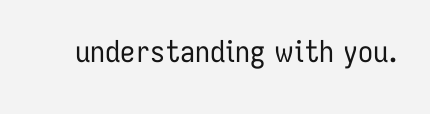understanding with you.